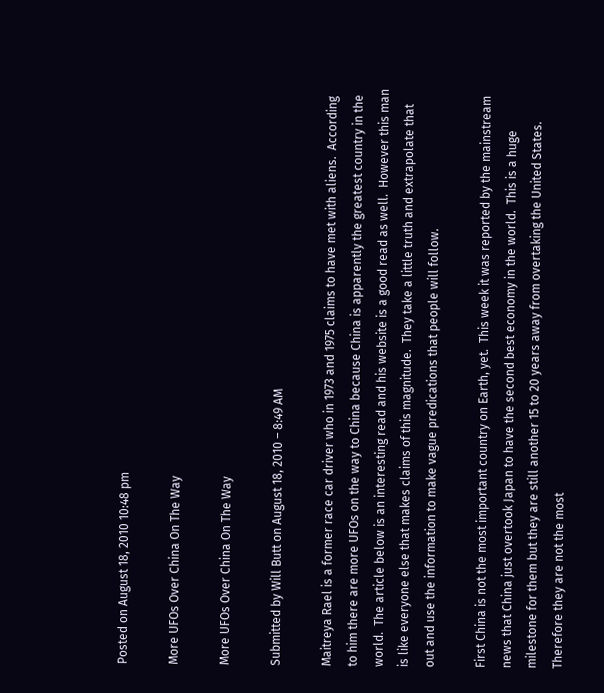Posted on August 18, 2010 10:48 pm

More UFOs Over China On The Way

More UFOs Over China On The Way

Submitted by Will Butt on August 18, 2010 – 8:49 AM

Maitreya Rael is a former race car driver who in 1973 and 1975 claims to have met with aliens.  According to him there are more UFOs on the way to China because China is apparently the greatest country in the world.  The article below is an interesting read and his website is a good read as well.  However this man is like everyone else that makes claims of this magnitude.  They take a little truth and extrapolate that out and use the information to make vague predications that people will follow.

First China is not the most important country on Earth, yet.  This week it was reported by the mainstream news that China just overtook Japan to have the second best economy in the world.  This is a huge milestone for them but they are still another 15 to 20 years away from overtaking the United States.  Therefore they are not the most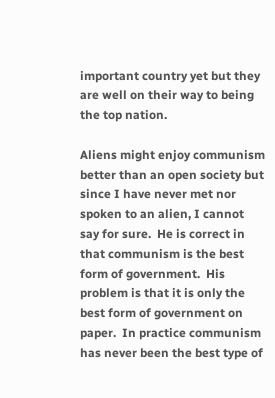important country yet but they are well on their way to being the top nation.

Aliens might enjoy communism better than an open society but since I have never met nor spoken to an alien, I cannot say for sure.  He is correct in that communism is the best form of government.  His problem is that it is only the best form of government on paper.  In practice communism has never been the best type of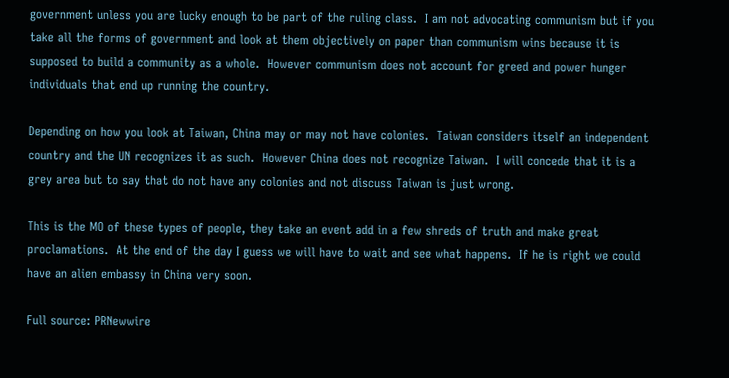government unless you are lucky enough to be part of the ruling class.  I am not advocating communism but if you take all the forms of government and look at them objectively on paper than communism wins because it is supposed to build a community as a whole.  However communism does not account for greed and power hunger individuals that end up running the country.

Depending on how you look at Taiwan, China may or may not have colonies.  Taiwan considers itself an independent country and the UN recognizes it as such.  However China does not recognize Taiwan.  I will concede that it is a grey area but to say that do not have any colonies and not discuss Taiwan is just wrong.

This is the MO of these types of people, they take an event add in a few shreds of truth and make great proclamations.  At the end of the day I guess we will have to wait and see what happens.  If he is right we could have an alien embassy in China very soon.

Full source: PRNewwire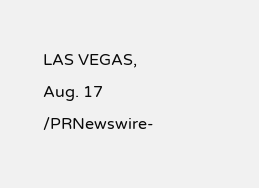LAS VEGAS, Aug. 17 /PRNewswire-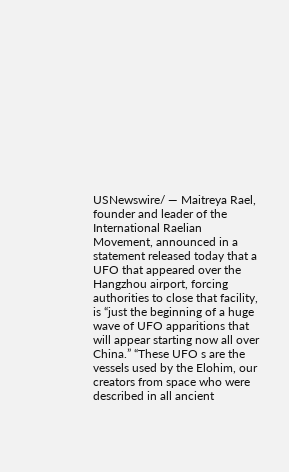USNewswire/ — Maitreya Rael, founder and leader of the International Raelian Movement, announced in a statement released today that a UFO that appeared over the Hangzhou airport, forcing authorities to close that facility, is “just the beginning of a huge wave of UFO apparitions that will appear starting now all over China.” “These UFO s are the vessels used by the Elohim, our creators from space who were described in all ancient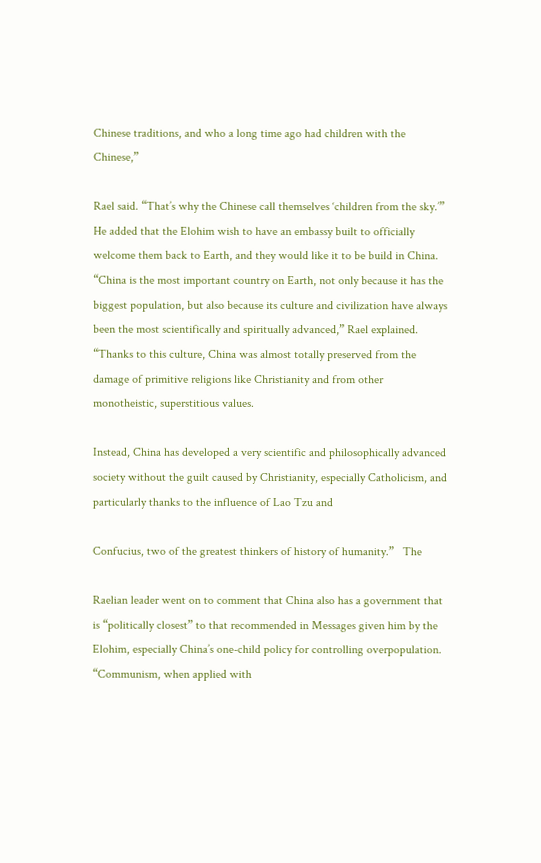Chinese traditions, and who a long time ago had children with the Chinese,”

Rael said. “That’s why the Chinese call themselves ‘children from the sky.’”  He added that the Elohim wish to have an embassy built to officially welcome them back to Earth, and they would like it to be build in China.  “China is the most important country on Earth, not only because it has the biggest population, but also because its culture and civilization have always been the most scientifically and spiritually advanced,” Rael explained. “Thanks to this culture, China was almost totally preserved from the damage of primitive religions like Christianity and from other monotheistic, superstitious values.

Instead, China has developed a very scientific and philosophically advanced society without the guilt caused by Christianity, especially Catholicism, and particularly thanks to the influence of Lao Tzu and

Confucius, two of the greatest thinkers of history of humanity.”   The

Raelian leader went on to comment that China also has a government that is “politically closest” to that recommended in Messages given him by the Elohim, especially China’s one-child policy for controlling overpopulation. “Communism, when applied with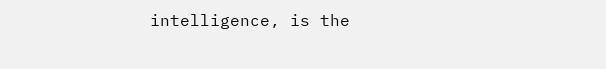intelligence, is the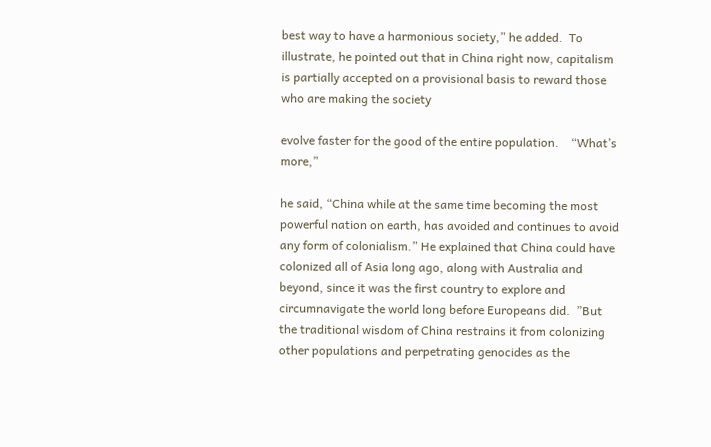best way to have a harmonious society,” he added.  To illustrate, he pointed out that in China right now, capitalism is partially accepted on a provisional basis to reward those who are making the society

evolve faster for the good of the entire population.    “What’s more,”

he said, “China while at the same time becoming the most powerful nation on earth, has avoided and continues to avoid any form of colonialism.” He explained that China could have colonized all of Asia long ago, along with Australia and beyond, since it was the first country to explore and circumnavigate the world long before Europeans did.  ”But the traditional wisdom of China restrains it from colonizing other populations and perpetrating genocides as the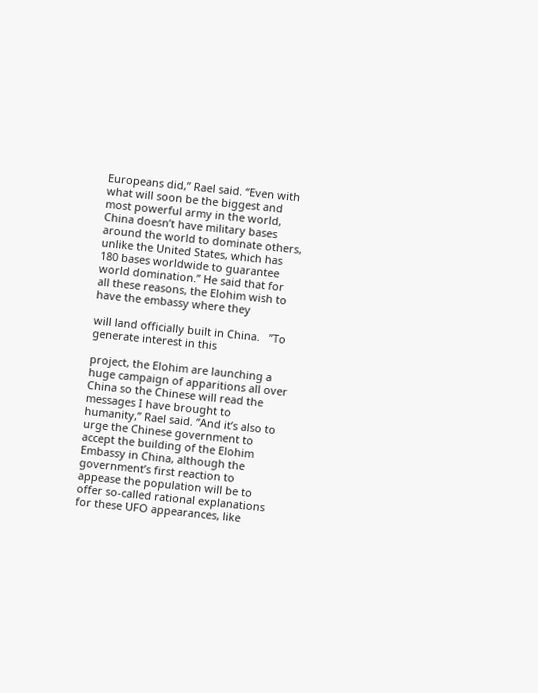Europeans did,” Rael said. “Even with what will soon be the biggest and most powerful army in the world, China doesn’t have military bases around the world to dominate others, unlike the United States, which has 180 bases worldwide to guarantee world domination.” He said that for all these reasons, the Elohim wish to have the embassy where they

will land officially built in China.   ”To generate interest in this

project, the Elohim are launching a huge campaign of apparitions all over China so the Chinese will read the messages I have brought to humanity,” Rael said. “And it’s also to urge the Chinese government to accept the building of the Elohim Embassy in China, although the government’s first reaction to appease the population will be to offer so-called rational explanations for these UFO appearances, like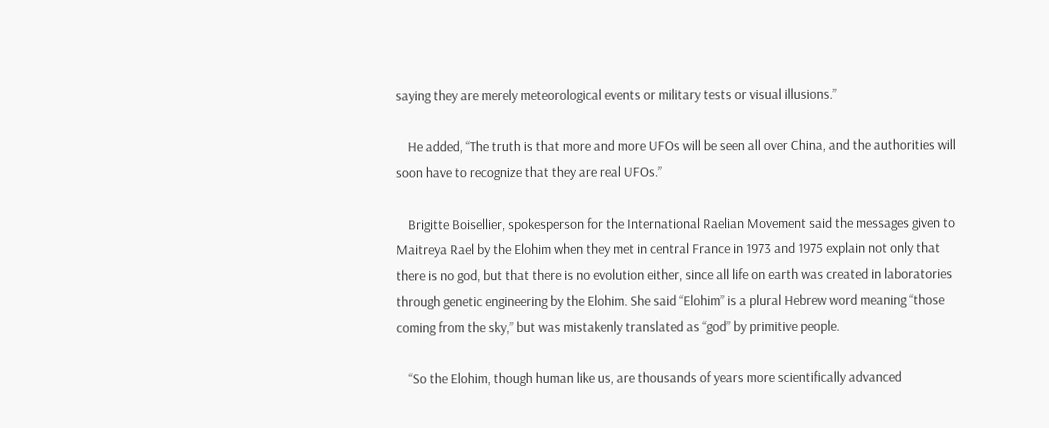saying they are merely meteorological events or military tests or visual illusions.”

    He added, “The truth is that more and more UFOs will be seen all over China, and the authorities will soon have to recognize that they are real UFOs.”

    Brigitte Boisellier, spokesperson for the International Raelian Movement said the messages given to Maitreya Rael by the Elohim when they met in central France in 1973 and 1975 explain not only that there is no god, but that there is no evolution either, since all life on earth was created in laboratories through genetic engineering by the Elohim. She said “Elohim” is a plural Hebrew word meaning “those coming from the sky,” but was mistakenly translated as “god” by primitive people.

    “So the Elohim, though human like us, are thousands of years more scientifically advanced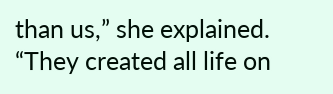than us,” she explained. “They created all life on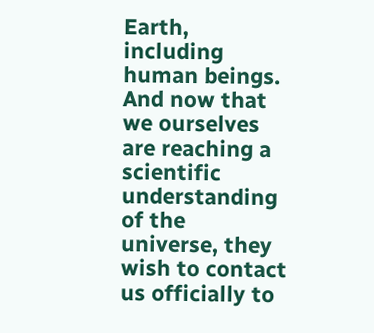Earth, including human beings. And now that we ourselves are reaching a scientific understanding of the universe, they wish to contact us officially to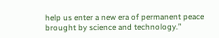help us enter a new era of permanent peace brought by science and technology.”